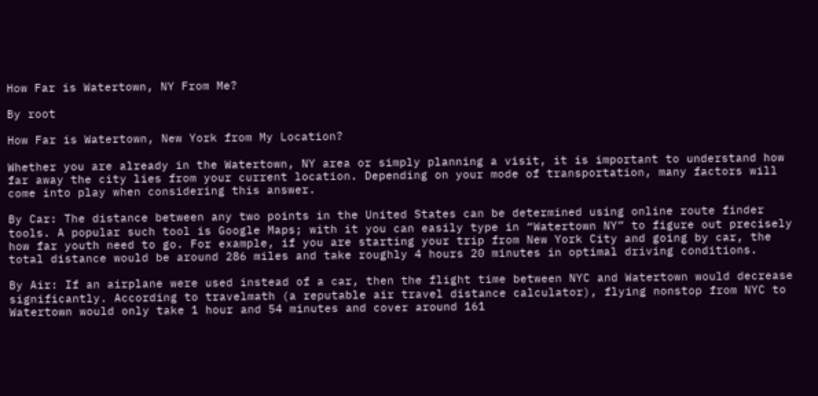How Far is Watertown, NY From Me?

By root

How Far is Watertown, New York from My Location?

Whether you are already in the Watertown, NY area or simply planning a visit, it is important to understand how far away the city lies from your current location. Depending on your mode of transportation, many factors will come into play when considering this answer.

By Car: The distance between any two points in the United States can be determined using online route finder tools. A popular such tool is Google Maps; with it you can easily type in “Watertown NY” to figure out precisely how far youth need to go. For example, if you are starting your trip from New York City and going by car, the total distance would be around 286 miles and take roughly 4 hours 20 minutes in optimal driving conditions.

By Air: If an airplane were used instead of a car, then the flight time between NYC and Watertown would decrease significantly. According to travelmath (a reputable air travel distance calculator), flying nonstop from NYC to Watertown would only take 1 hour and 54 minutes and cover around 161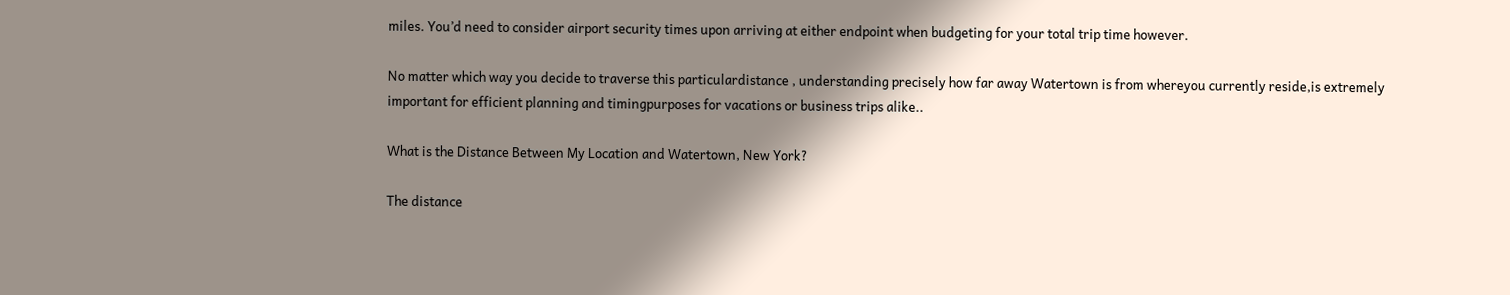miles. You’d need to consider airport security times upon arriving at either endpoint when budgeting for your total trip time however.

No matter which way you decide to traverse this particulardistance , understanding precisely how far away Watertown is from whereyou currently reside,is extremely important for efficient planning and timingpurposes for vacations or business trips alike..

What is the Distance Between My Location and Watertown, New York?

The distance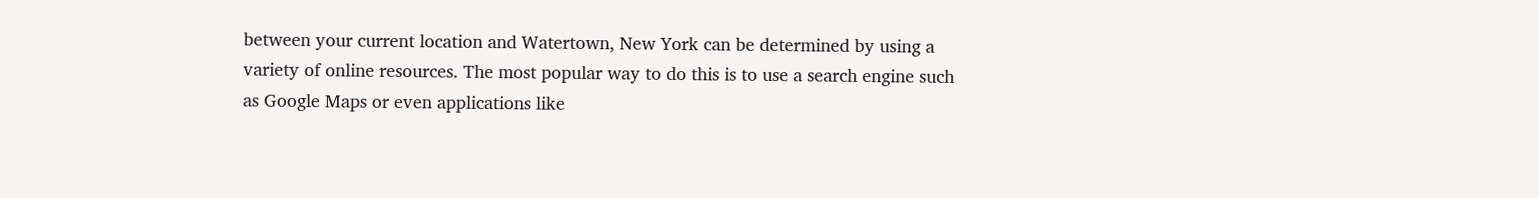between your current location and Watertown, New York can be determined by using a variety of online resources. The most popular way to do this is to use a search engine such as Google Maps or even applications like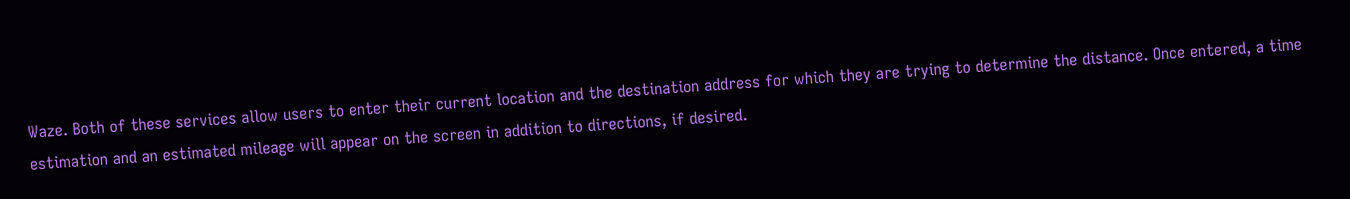Waze. Both of these services allow users to enter their current location and the destination address for which they are trying to determine the distance. Once entered, a time estimation and an estimated mileage will appear on the screen in addition to directions, if desired.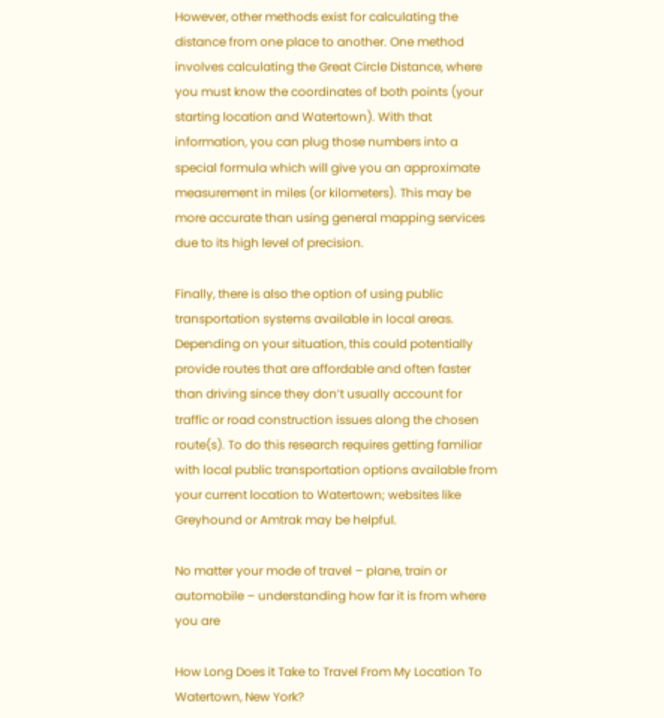However, other methods exist for calculating the distance from one place to another. One method involves calculating the Great Circle Distance, where you must know the coordinates of both points (your starting location and Watertown). With that information, you can plug those numbers into a special formula which will give you an approximate measurement in miles (or kilometers). This may be more accurate than using general mapping services due to its high level of precision.

Finally, there is also the option of using public transportation systems available in local areas. Depending on your situation, this could potentially provide routes that are affordable and often faster than driving since they don’t usually account for traffic or road construction issues along the chosen route(s). To do this research requires getting familiar with local public transportation options available from your current location to Watertown; websites like Greyhound or Amtrak may be helpful.

No matter your mode of travel – plane, train or automobile – understanding how far it is from where you are

How Long Does it Take to Travel From My Location To Watertown, New York?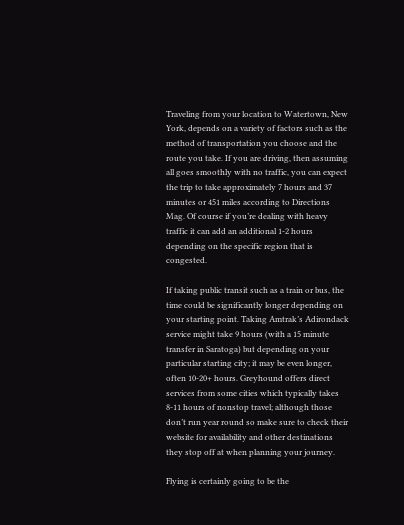Traveling from your location to Watertown, New York, depends on a variety of factors such as the method of transportation you choose and the route you take. If you are driving, then assuming all goes smoothly with no traffic, you can expect the trip to take approximately 7 hours and 37 minutes or 451 miles according to Directions Mag. Of course if you’re dealing with heavy traffic it can add an additional 1-2 hours depending on the specific region that is congested.

If taking public transit such as a train or bus, the time could be significantly longer depending on your starting point. Taking Amtrak’s Adirondack service might take 9 hours (with a 15 minute transfer in Saratoga) but depending on your particular starting city; it may be even longer, often 10-20+ hours. Greyhound offers direct services from some cities which typically takes 8-11 hours of nonstop travel; although those don’t run year round so make sure to check their website for availability and other destinations they stop off at when planning your journey.

Flying is certainly going to be the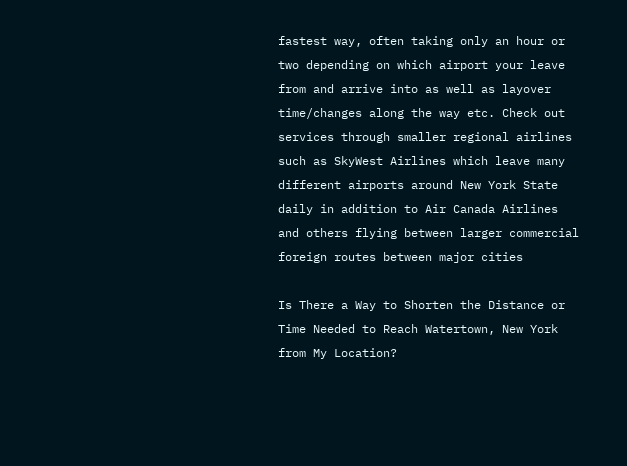fastest way, often taking only an hour or two depending on which airport your leave from and arrive into as well as layover time/changes along the way etc. Check out services through smaller regional airlines such as SkyWest Airlines which leave many different airports around New York State daily in addition to Air Canada Airlines and others flying between larger commercial foreign routes between major cities

Is There a Way to Shorten the Distance or Time Needed to Reach Watertown, New York from My Location?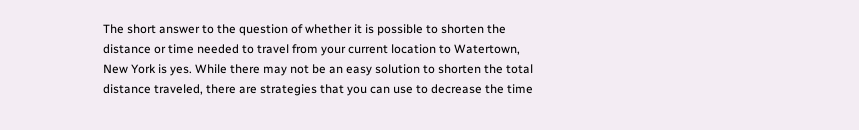The short answer to the question of whether it is possible to shorten the distance or time needed to travel from your current location to Watertown, New York is yes. While there may not be an easy solution to shorten the total distance traveled, there are strategies that you can use to decrease the time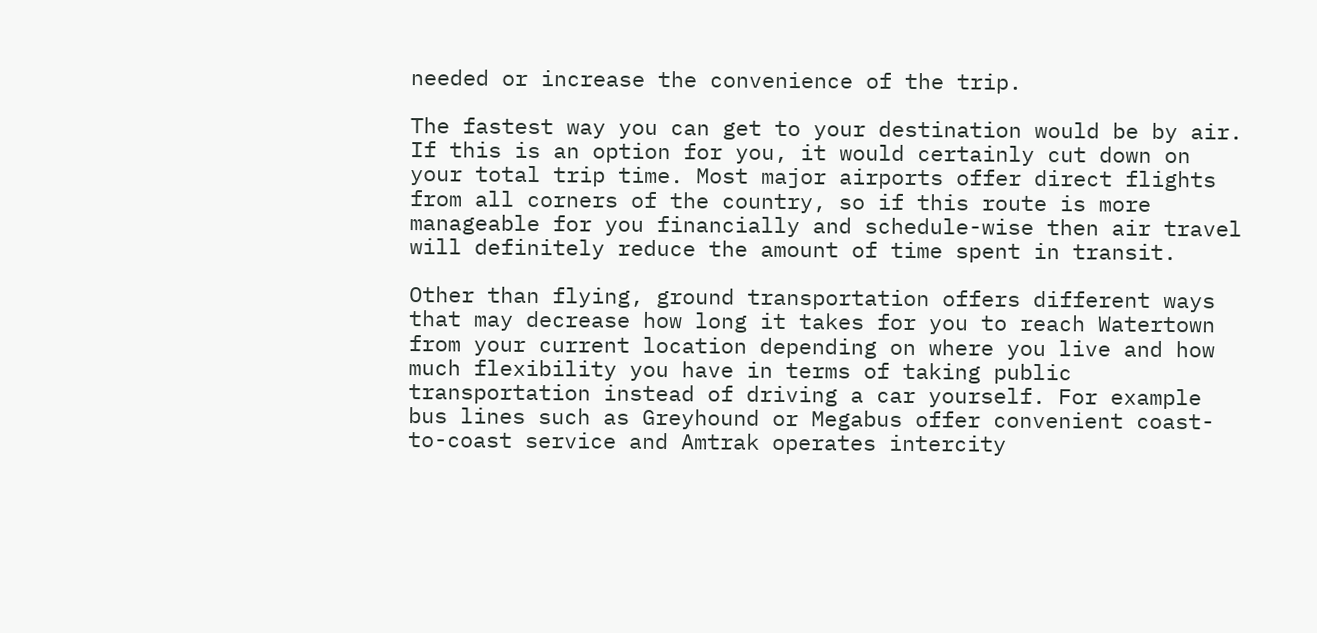needed or increase the convenience of the trip.

The fastest way you can get to your destination would be by air. If this is an option for you, it would certainly cut down on your total trip time. Most major airports offer direct flights from all corners of the country, so if this route is more manageable for you financially and schedule-wise then air travel will definitely reduce the amount of time spent in transit.

Other than flying, ground transportation offers different ways that may decrease how long it takes for you to reach Watertown from your current location depending on where you live and how much flexibility you have in terms of taking public transportation instead of driving a car yourself. For example bus lines such as Greyhound or Megabus offer convenient coast-to-coast service and Amtrak operates intercity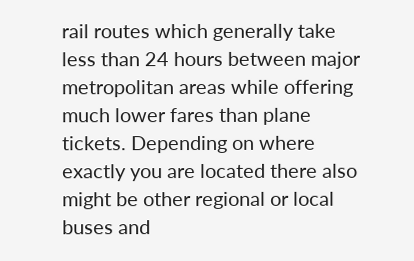rail routes which generally take less than 24 hours between major metropolitan areas while offering much lower fares than plane tickets. Depending on where exactly you are located there also might be other regional or local buses and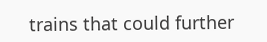trains that could further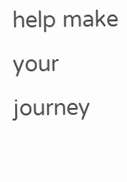help make your journey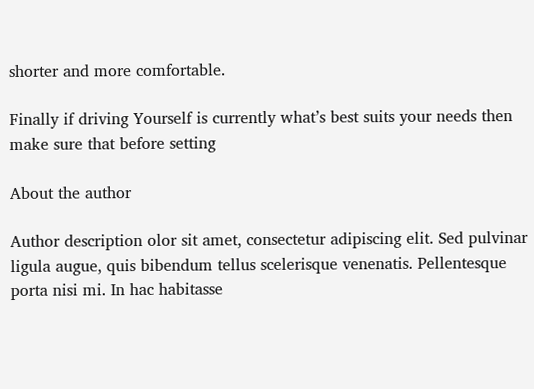shorter and more comfortable.

Finally if driving Yourself is currently what’s best suits your needs then make sure that before setting

About the author

Author description olor sit amet, consectetur adipiscing elit. Sed pulvinar ligula augue, quis bibendum tellus scelerisque venenatis. Pellentesque porta nisi mi. In hac habitasse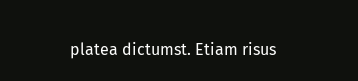platea dictumst. Etiam risus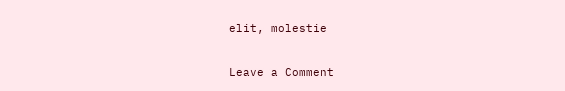elit, molestie

Leave a Comment